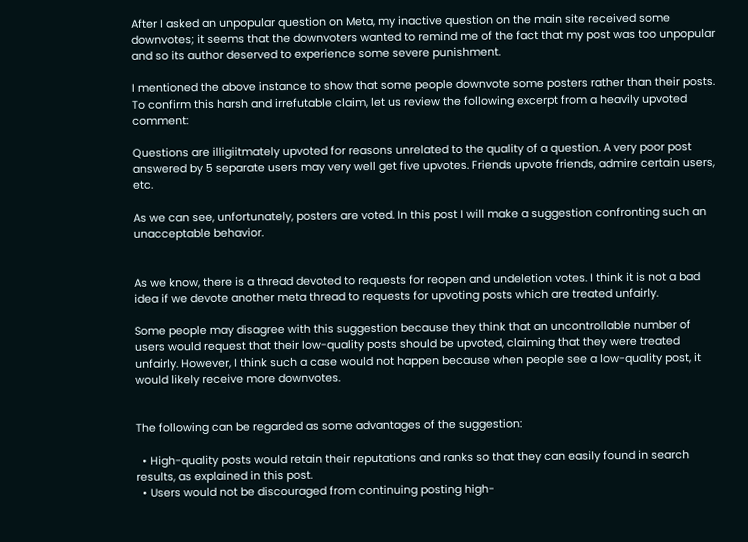After I asked an unpopular question on Meta, my inactive question on the main site received some downvotes; it seems that the downvoters wanted to remind me of the fact that my post was too unpopular and so its author deserved to experience some severe punishment.

I mentioned the above instance to show that some people downvote some posters rather than their posts. To confirm this harsh and irrefutable claim, let us review the following excerpt from a heavily upvoted comment:

Questions are illigiitmately upvoted for reasons unrelated to the quality of a question. A very poor post answered by 5 separate users may very well get five upvotes. Friends upvote friends, admire certain users, etc.

As we can see, unfortunately, posters are voted. In this post I will make a suggestion confronting such an unacceptable behavior.


As we know, there is a thread devoted to requests for reopen and undeletion votes. I think it is not a bad idea if we devote another meta thread to requests for upvoting posts which are treated unfairly.

Some people may disagree with this suggestion because they think that an uncontrollable number of users would request that their low-quality posts should be upvoted, claiming that they were treated unfairly. However, I think such a case would not happen because when people see a low-quality post, it would likely receive more downvotes.


The following can be regarded as some advantages of the suggestion:

  • High-quality posts would retain their reputations and ranks so that they can easily found in search results, as explained in this post.
  • Users would not be discouraged from continuing posting high-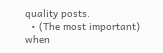quality posts.
  • (The most important) when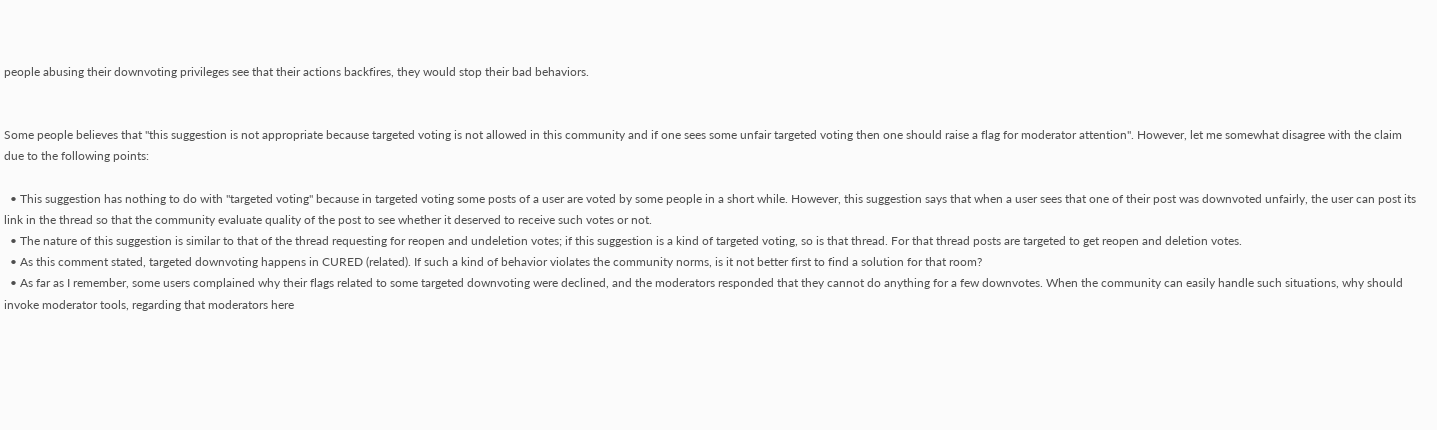people abusing their downvoting privileges see that their actions backfires, they would stop their bad behaviors.


Some people believes that "this suggestion is not appropriate because targeted voting is not allowed in this community and if one sees some unfair targeted voting then one should raise a flag for moderator attention". However, let me somewhat disagree with the claim due to the following points:

  • This suggestion has nothing to do with "targeted voting" because in targeted voting some posts of a user are voted by some people in a short while. However, this suggestion says that when a user sees that one of their post was downvoted unfairly, the user can post its link in the thread so that the community evaluate quality of the post to see whether it deserved to receive such votes or not.
  • The nature of this suggestion is similar to that of the thread requesting for reopen and undeletion votes; if this suggestion is a kind of targeted voting, so is that thread. For that thread posts are targeted to get reopen and deletion votes.
  • As this comment stated, targeted downvoting happens in CURED (related). If such a kind of behavior violates the community norms, is it not better first to find a solution for that room?
  • As far as I remember, some users complained why their flags related to some targeted downvoting were declined, and the moderators responded that they cannot do anything for a few downvotes. When the community can easily handle such situations, why should invoke moderator tools, regarding that moderators here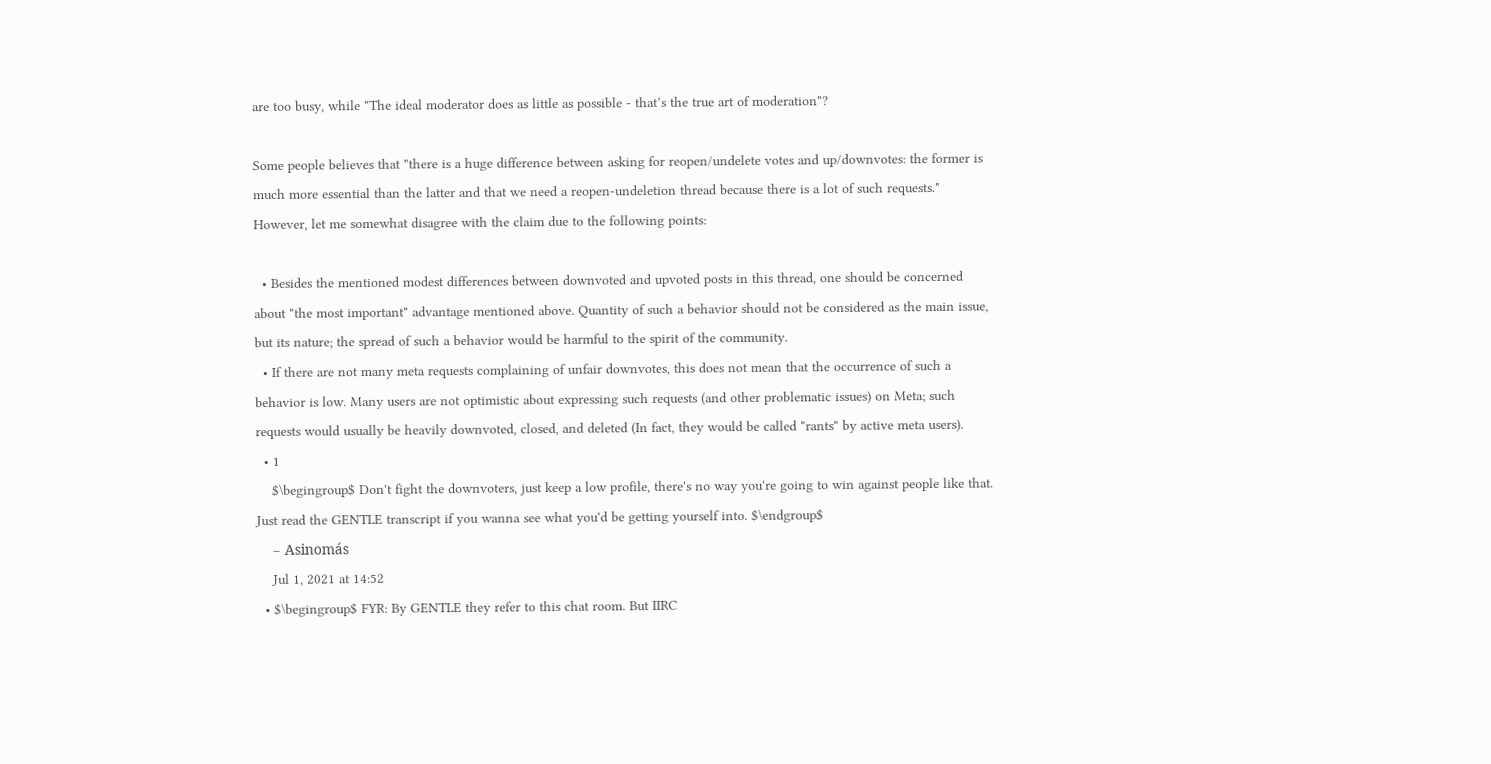are too busy, while "The ideal moderator does as little as possible - that’s the true art of moderation"?

Some people believes that "there is a huge difference between asking for reopen/undelete votes and up/downvotes: the former is much more essential than the latter and that we need a reopen-undeletion thread because there is a lot of such requests." However, let me somewhat disagree with the claim due to the following points:

  • Besides the mentioned modest differences between downvoted and upvoted posts in this thread, one should be concerned about "the most important" advantage mentioned above. Quantity of such a behavior should not be considered as the main issue, but its nature; the spread of such a behavior would be harmful to the spirit of the community.
  • If there are not many meta requests complaining of unfair downvotes, this does not mean that the occurrence of such a behavior is low. Many users are not optimistic about expressing such requests (and other problematic issues) on Meta; such requests would usually be heavily downvoted, closed, and deleted (In fact, they would be called "rants" by active meta users).
  • 1
    $\begingroup$ Don't fight the downvoters, just keep a low profile, there's no way you're going to win against people like that. Just read the GENTLE transcript if you wanna see what you'd be getting yourself into. $\endgroup$
    – Asinomás
    Jul 1, 2021 at 14:52
  • $\begingroup$ FYR: By GENTLE they refer to this chat room. But IIRC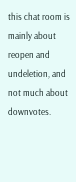this chat room is mainly about reopen and undeletion, and not much about downvotes.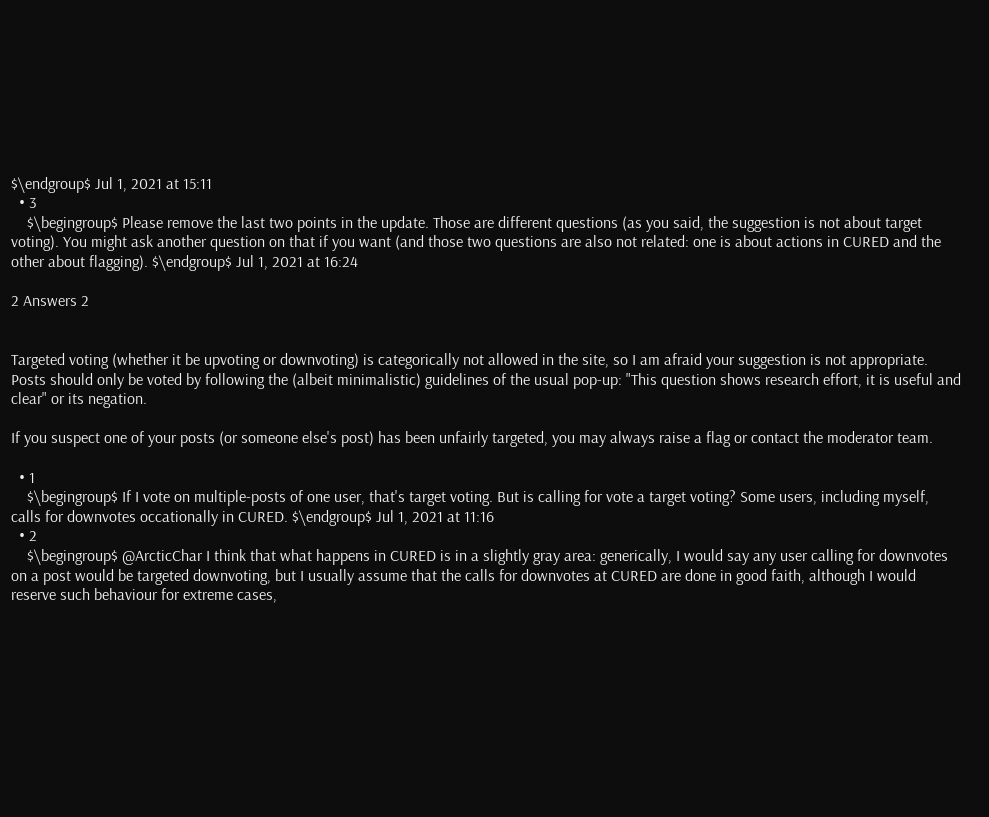$\endgroup$ Jul 1, 2021 at 15:11
  • 3
    $\begingroup$ Please remove the last two points in the update. Those are different questions (as you said, the suggestion is not about target voting). You might ask another question on that if you want (and those two questions are also not related: one is about actions in CURED and the other about flagging). $\endgroup$ Jul 1, 2021 at 16:24

2 Answers 2


Targeted voting (whether it be upvoting or downvoting) is categorically not allowed in the site, so I am afraid your suggestion is not appropriate. Posts should only be voted by following the (albeit minimalistic) guidelines of the usual pop-up: "This question shows research effort, it is useful and clear" or its negation.

If you suspect one of your posts (or someone else's post) has been unfairly targeted, you may always raise a flag or contact the moderator team.

  • 1
    $\begingroup$ If I vote on multiple-posts of one user, that's target voting. But is calling for vote a target voting? Some users, including myself, calls for downvotes occationally in CURED. $\endgroup$ Jul 1, 2021 at 11:16
  • 2
    $\begingroup$ @ArcticChar I think that what happens in CURED is in a slightly gray area: generically, I would say any user calling for downvotes on a post would be targeted downvoting, but I usually assume that the calls for downvotes at CURED are done in good faith, although I would reserve such behaviour for extreme cases,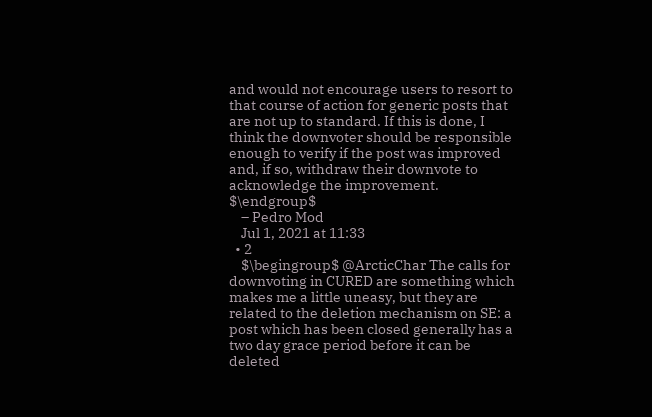and would not encourage users to resort to that course of action for generic posts that are not up to standard. If this is done, I think the downvoter should be responsible enough to verify if the post was improved and, if so, withdraw their downvote to acknowledge the improvement. $\endgroup$
    – Pedro Mod
    Jul 1, 2021 at 11:33
  • 2
    $\begingroup$ @ArcticChar The calls for downvoting in CURED are something which makes me a little uneasy, but they are related to the deletion mechanism on SE: a post which has been closed generally has a two day grace period before it can be deleted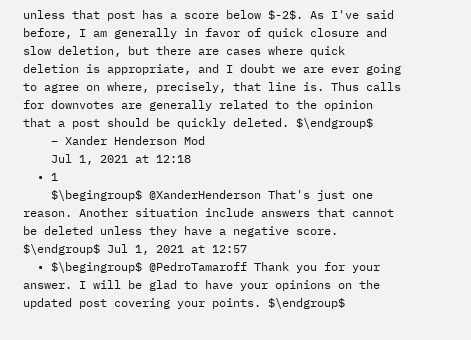unless that post has a score below $-2$. As I've said before, I am generally in favor of quick closure and slow deletion, but there are cases where quick deletion is appropriate, and I doubt we are ever going to agree on where, precisely, that line is. Thus calls for downvotes are generally related to the opinion that a post should be quickly deleted. $\endgroup$
    – Xander Henderson Mod
    Jul 1, 2021 at 12:18
  • 1
    $\begingroup$ @XanderHenderson That's just one reason. Another situation include answers that cannot be deleted unless they have a negative score. $\endgroup$ Jul 1, 2021 at 12:57
  • $\begingroup$ @PedroTamaroff Thank you for your answer. I will be glad to have your opinions on the updated post covering your points. $\endgroup$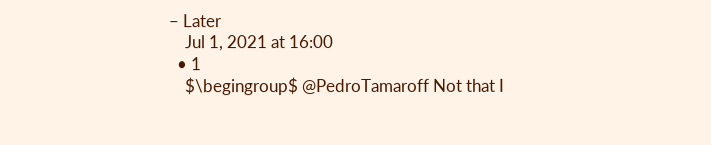– Later
    Jul 1, 2021 at 16:00
  • 1
    $\begingroup$ @PedroTamaroff Not that I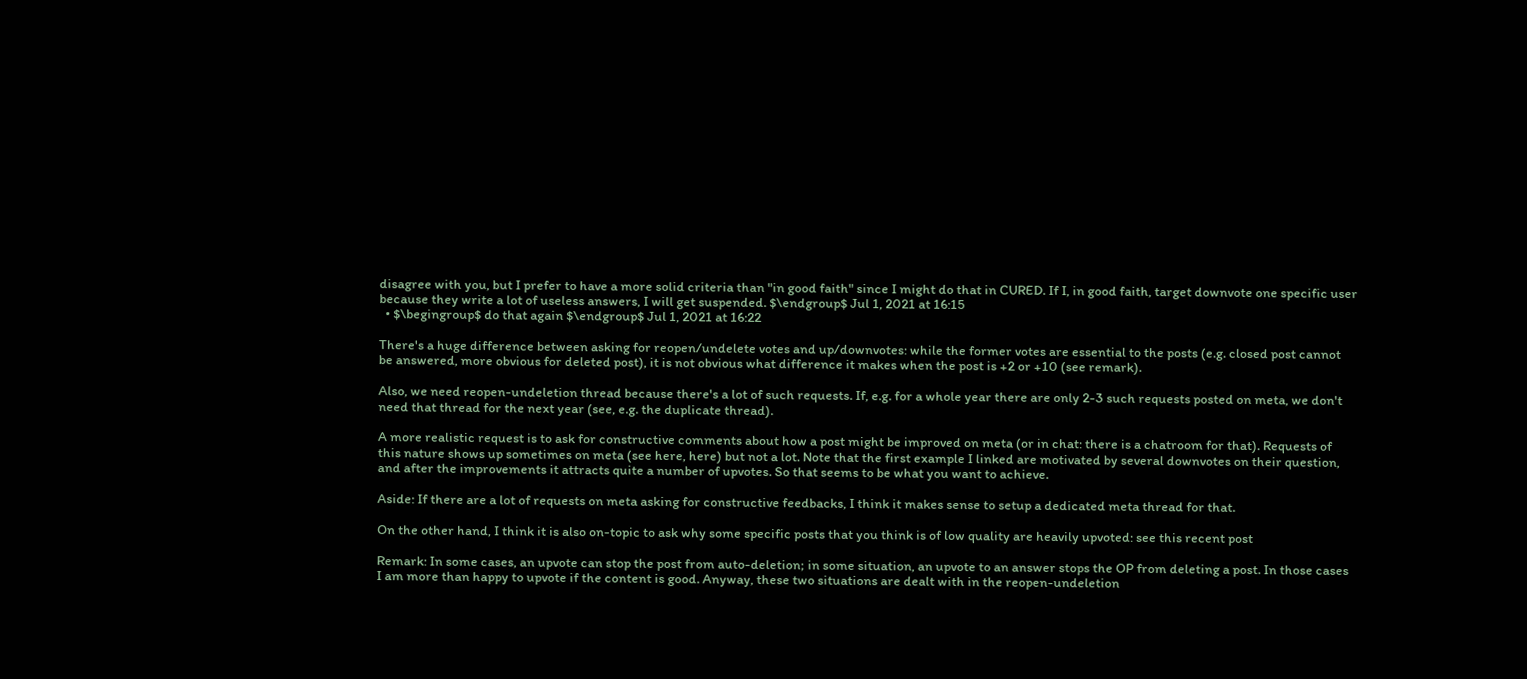disagree with you, but I prefer to have a more solid criteria than "in good faith" since I might do that in CURED. If I, in good faith, target downvote one specific user because they write a lot of useless answers, I will get suspended. $\endgroup$ Jul 1, 2021 at 16:15
  • $\begingroup$ do that again $\endgroup$ Jul 1, 2021 at 16:22

There's a huge difference between asking for reopen/undelete votes and up/downvotes: while the former votes are essential to the posts (e.g. closed post cannot be answered, more obvious for deleted post), it is not obvious what difference it makes when the post is +2 or +10 (see remark).

Also, we need reopen-undeletion thread because there's a lot of such requests. If, e.g. for a whole year there are only 2-3 such requests posted on meta, we don't need that thread for the next year (see, e.g. the duplicate thread).

A more realistic request is to ask for constructive comments about how a post might be improved on meta (or in chat: there is a chatroom for that). Requests of this nature shows up sometimes on meta (see here, here) but not a lot. Note that the first example I linked are motivated by several downvotes on their question, and after the improvements it attracts quite a number of upvotes. So that seems to be what you want to achieve.

Aside: If there are a lot of requests on meta asking for constructive feedbacks, I think it makes sense to setup a dedicated meta thread for that.

On the other hand, I think it is also on-topic to ask why some specific posts that you think is of low quality are heavily upvoted: see this recent post

Remark: In some cases, an upvote can stop the post from auto-deletion; in some situation, an upvote to an answer stops the OP from deleting a post. In those cases I am more than happy to upvote if the content is good. Anyway, these two situations are dealt with in the reopen-undeletion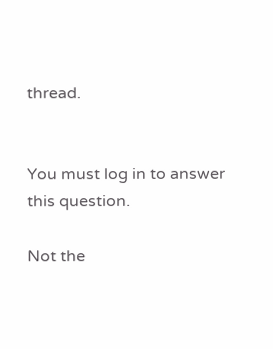thread.


You must log in to answer this question.

Not the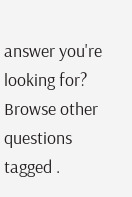answer you're looking for? Browse other questions tagged .